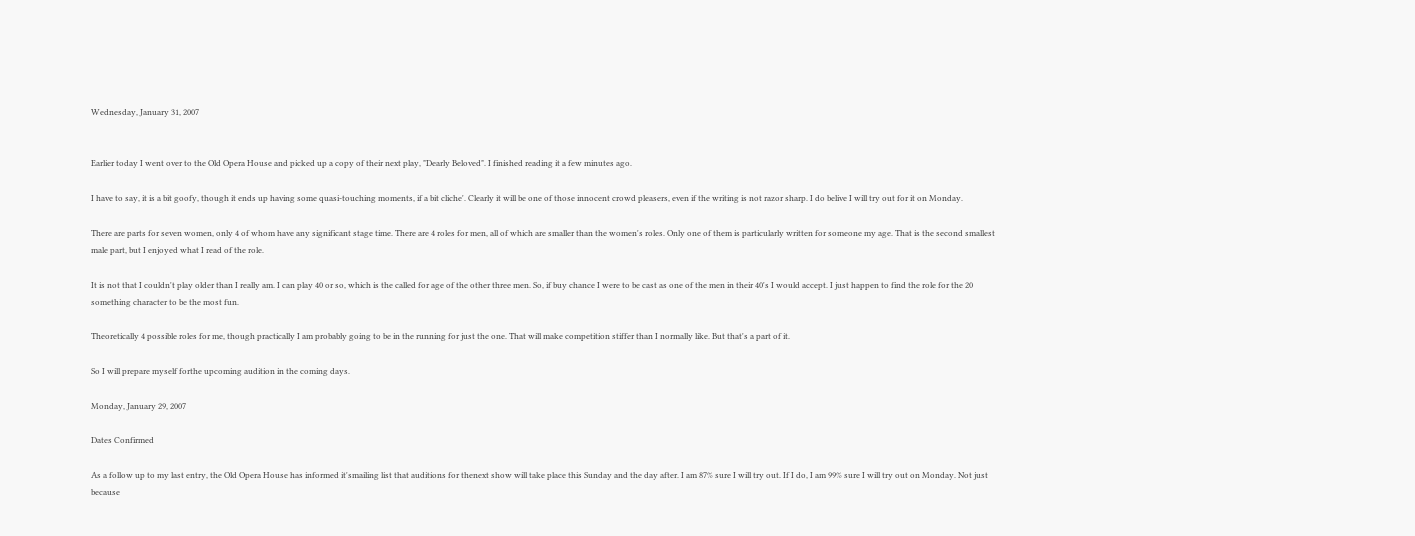Wednesday, January 31, 2007


Earlier today I went over to the Old Opera House and picked up a copy of their next play, "Dearly Beloved". I finished reading it a few minutes ago.

I have to say, it is a bit goofy, though it ends up having some quasi-touching moments, if a bit cliche'. Clearly it will be one of those innocent crowd pleasers, even if the writing is not razor sharp. I do belive I will try out for it on Monday.

There are parts for seven women, only 4 of whom have any significant stage time. There are 4 roles for men, all of which are smaller than the women's roles. Only one of them is particularly written for someone my age. That is the second smallest male part, but I enjoyed what I read of the role.

It is not that I couldn't play older than I really am. I can play 40 or so, which is the called for age of the other three men. So, if buy chance I were to be cast as one of the men in their 40's I would accept. I just happen to find the role for the 20 something character to be the most fun.

Theoretically 4 possible roles for me, though practically I am probably going to be in the running for just the one. That will make competition stiffer than I normally like. But that's a part of it.

So I will prepare myself forthe upcoming audition in the coming days.

Monday, January 29, 2007

Dates Confirmed

As a follow up to my last entry, the Old Opera House has informed it'smailing list that auditions for thenext show will take place this Sunday and the day after. I am 87% sure I will try out. If I do, I am 99% sure I will try out on Monday. Not just because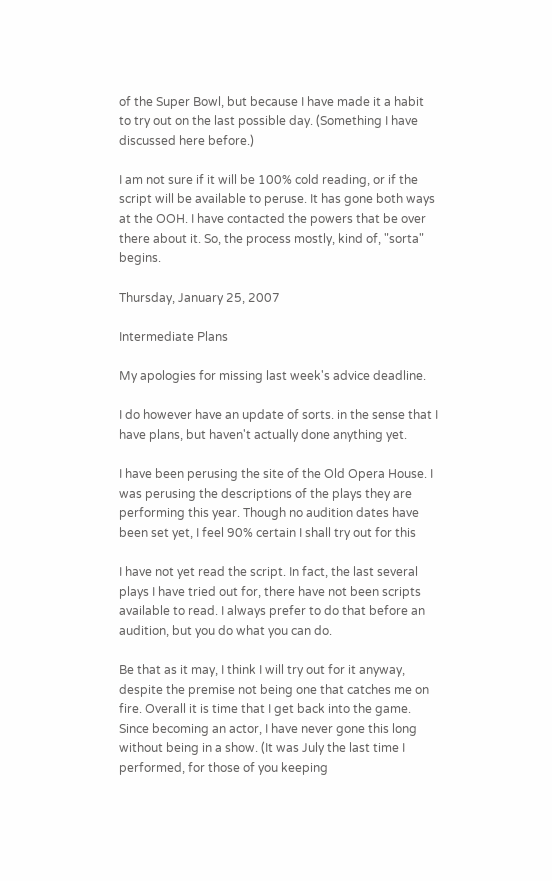of the Super Bowl, but because I have made it a habit to try out on the last possible day. (Something I have discussed here before.)

I am not sure if it will be 100% cold reading, or if the script will be available to peruse. It has gone both ways at the OOH. I have contacted the powers that be over there about it. So, the process mostly, kind of, "sorta" begins.

Thursday, January 25, 2007

Intermediate Plans

My apologies for missing last week's advice deadline.

I do however have an update of sorts. in the sense that I have plans, but haven't actually done anything yet.

I have been perusing the site of the Old Opera House. I was perusing the descriptions of the plays they are performing this year. Though no audition dates have been set yet, I feel 90% certain I shall try out for this

I have not yet read the script. In fact, the last several plays I have tried out for, there have not been scripts available to read. I always prefer to do that before an audition, but you do what you can do.

Be that as it may, I think I will try out for it anyway, despite the premise not being one that catches me on fire. Overall it is time that I get back into the game. Since becoming an actor, I have never gone this long without being in a show. (It was July the last time I performed, for those of you keeping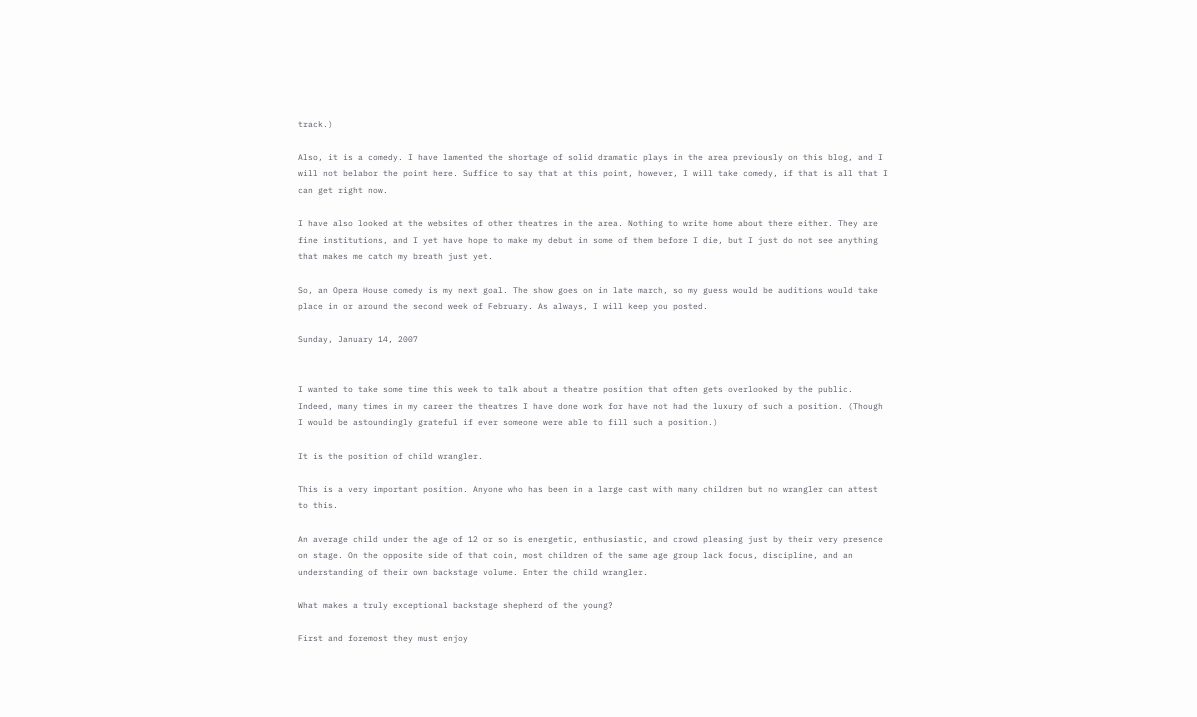track.)

Also, it is a comedy. I have lamented the shortage of solid dramatic plays in the area previously on this blog, and I will not belabor the point here. Suffice to say that at this point, however, I will take comedy, if that is all that I can get right now.

I have also looked at the websites of other theatres in the area. Nothing to write home about there either. They are fine institutions, and I yet have hope to make my debut in some of them before I die, but I just do not see anything that makes me catch my breath just yet.

So, an Opera House comedy is my next goal. The show goes on in late march, so my guess would be auditions would take place in or around the second week of February. As always, I will keep you posted.

Sunday, January 14, 2007


I wanted to take some time this week to talk about a theatre position that often gets overlooked by the public. Indeed, many times in my career the theatres I have done work for have not had the luxury of such a position. (Though I would be astoundingly grateful if ever someone were able to fill such a position.)

It is the position of child wrangler.

This is a very important position. Anyone who has been in a large cast with many children but no wrangler can attest to this.

An average child under the age of 12 or so is energetic, enthusiastic, and crowd pleasing just by their very presence on stage. On the opposite side of that coin, most children of the same age group lack focus, discipline, and an understanding of their own backstage volume. Enter the child wrangler.

What makes a truly exceptional backstage shepherd of the young?

First and foremost they must enjoy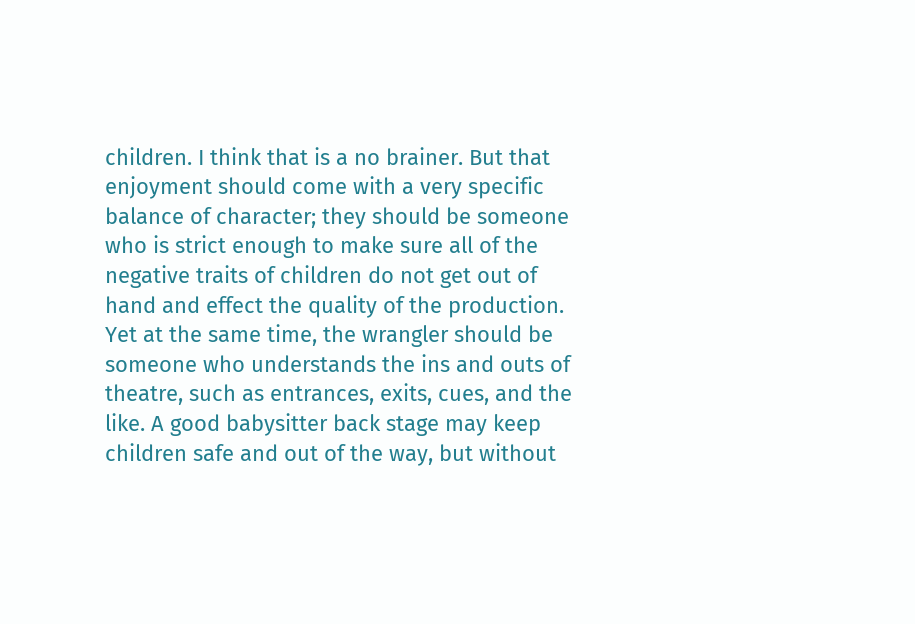children. I think that is a no brainer. But that enjoyment should come with a very specific balance of character; they should be someone who is strict enough to make sure all of the negative traits of children do not get out of hand and effect the quality of the production. Yet at the same time, the wrangler should be someone who understands the ins and outs of theatre, such as entrances, exits, cues, and the like. A good babysitter back stage may keep children safe and out of the way, but without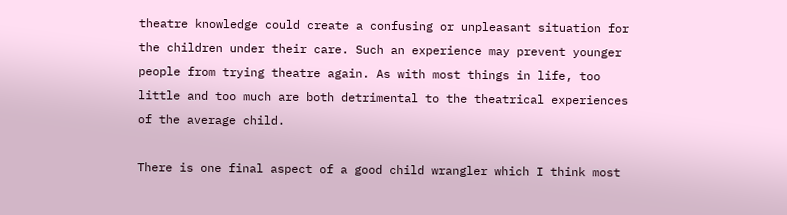theatre knowledge could create a confusing or unpleasant situation for the children under their care. Such an experience may prevent younger people from trying theatre again. As with most things in life, too little and too much are both detrimental to the theatrical experiences of the average child.

There is one final aspect of a good child wrangler which I think most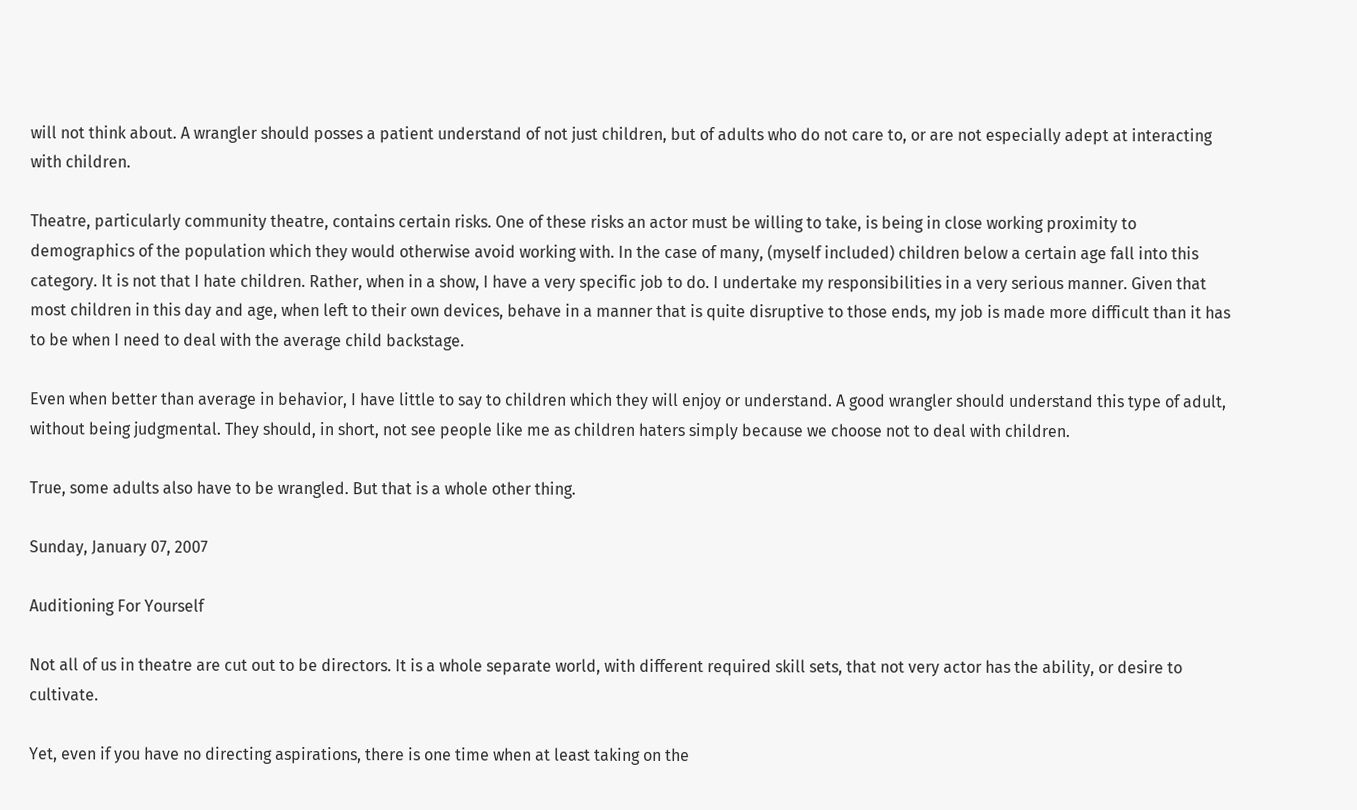will not think about. A wrangler should posses a patient understand of not just children, but of adults who do not care to, or are not especially adept at interacting with children.

Theatre, particularly community theatre, contains certain risks. One of these risks an actor must be willing to take, is being in close working proximity to demographics of the population which they would otherwise avoid working with. In the case of many, (myself included) children below a certain age fall into this category. It is not that I hate children. Rather, when in a show, I have a very specific job to do. I undertake my responsibilities in a very serious manner. Given that most children in this day and age, when left to their own devices, behave in a manner that is quite disruptive to those ends, my job is made more difficult than it has to be when I need to deal with the average child backstage.

Even when better than average in behavior, I have little to say to children which they will enjoy or understand. A good wrangler should understand this type of adult, without being judgmental. They should, in short, not see people like me as children haters simply because we choose not to deal with children.

True, some adults also have to be wrangled. But that is a whole other thing.

Sunday, January 07, 2007

Auditioning For Yourself

Not all of us in theatre are cut out to be directors. It is a whole separate world, with different required skill sets, that not very actor has the ability, or desire to cultivate.

Yet, even if you have no directing aspirations, there is one time when at least taking on the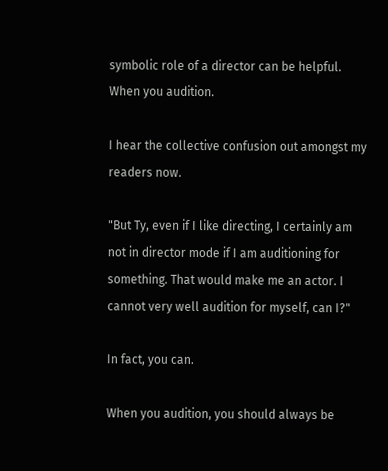symbolic role of a director can be helpful. When you audition.

I hear the collective confusion out amongst my readers now.

"But Ty, even if I like directing, I certainly am not in director mode if I am auditioning for something. That would make me an actor. I cannot very well audition for myself, can I?"

In fact, you can.

When you audition, you should always be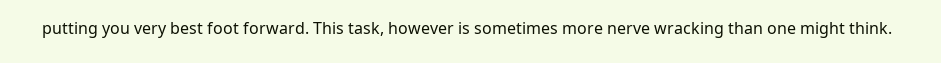putting you very best foot forward. This task, however is sometimes more nerve wracking than one might think.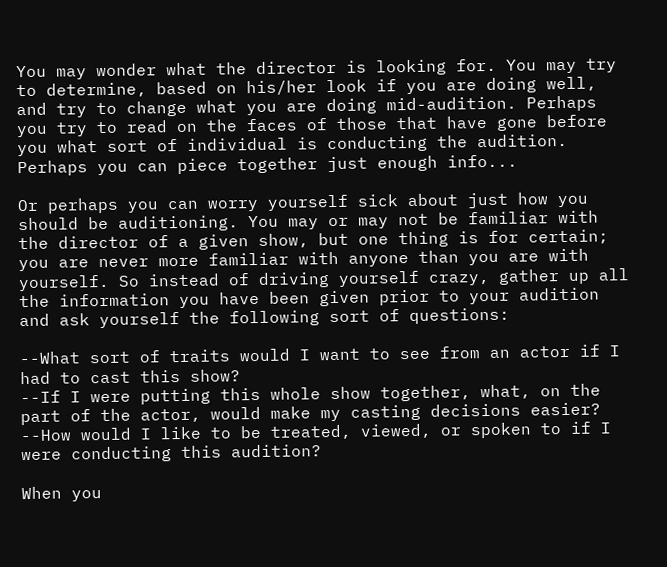You may wonder what the director is looking for. You may try to determine, based on his/her look if you are doing well, and try to change what you are doing mid-audition. Perhaps you try to read on the faces of those that have gone before you what sort of individual is conducting the audition. Perhaps you can piece together just enough info...

Or perhaps you can worry yourself sick about just how you should be auditioning. You may or may not be familiar with the director of a given show, but one thing is for certain; you are never more familiar with anyone than you are with yourself. So instead of driving yourself crazy, gather up all the information you have been given prior to your audition and ask yourself the following sort of questions:

--What sort of traits would I want to see from an actor if I had to cast this show?
--If I were putting this whole show together, what, on the part of the actor, would make my casting decisions easier?
--How would I like to be treated, viewed, or spoken to if I were conducting this audition?

When you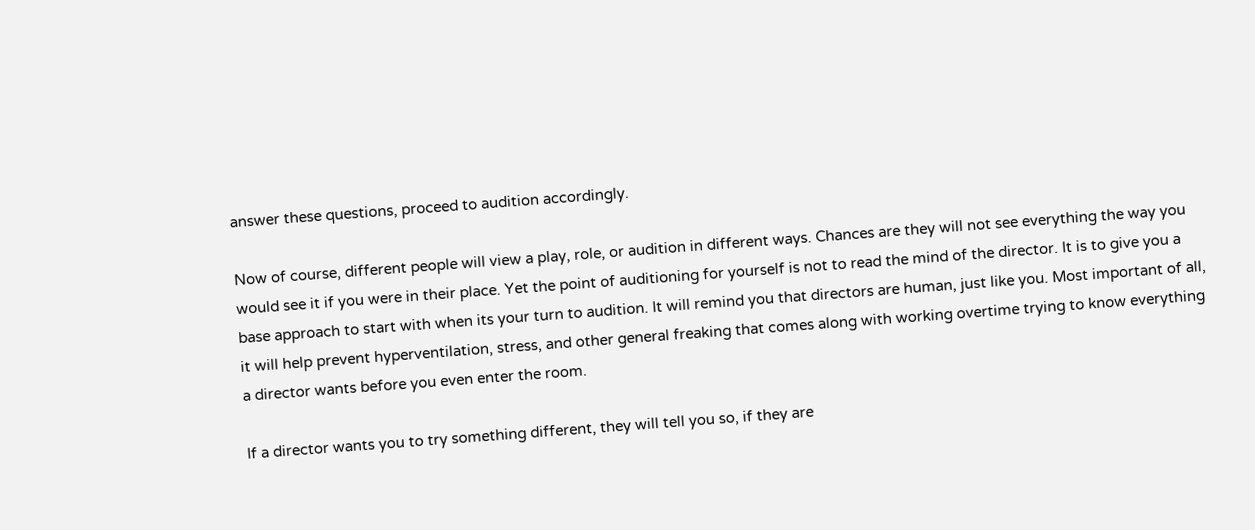answer these questions, proceed to audition accordingly.

Now of course, different people will view a play, role, or audition in different ways. Chances are they will not see everything the way you would see it if you were in their place. Yet the point of auditioning for yourself is not to read the mind of the director. It is to give you a base approach to start with when its your turn to audition. It will remind you that directors are human, just like you. Most important of all, it will help prevent hyperventilation, stress, and other general freaking that comes along with working overtime trying to know everything a director wants before you even enter the room.

If a director wants you to try something different, they will tell you so, if they are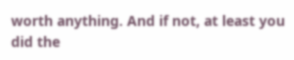worth anything. And if not, at least you did the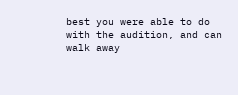best you were able to do with the audition, and can walk away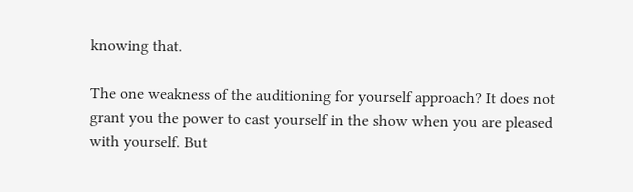knowing that.

The one weakness of the auditioning for yourself approach? It does not grant you the power to cast yourself in the show when you are pleased with yourself. But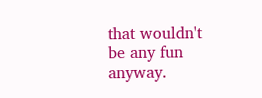that wouldn't be any fun anyway.